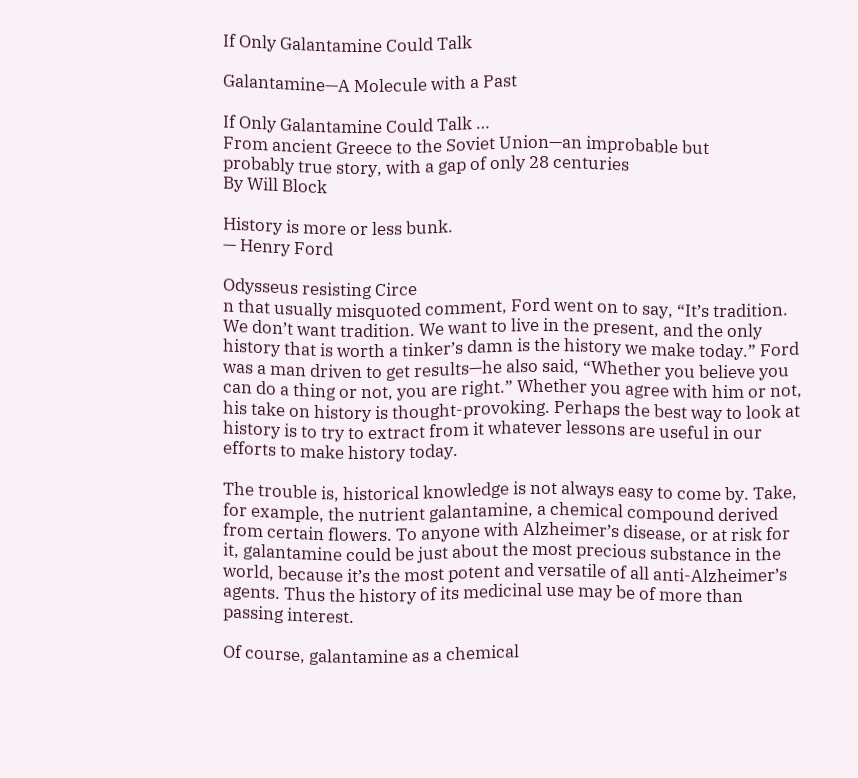If Only Galantamine Could Talk

Galantamine—A Molecule with a Past

If Only Galantamine Could Talk …
From ancient Greece to the Soviet Union—an improbable but
probably true story, with a gap of only 28 centuries
By Will Block

History is more or less bunk.
— Henry Ford

Odysseus resisting Circe
n that usually misquoted comment, Ford went on to say, “It’s tradition. We don’t want tradition. We want to live in the present, and the only history that is worth a tinker’s damn is the history we make today.” Ford was a man driven to get results—he also said, “Whether you believe you can do a thing or not, you are right.” Whether you agree with him or not, his take on history is thought-provoking. Perhaps the best way to look at history is to try to extract from it whatever lessons are useful in our efforts to make history today.

The trouble is, historical knowledge is not always easy to come by. Take, for example, the nutrient galantamine, a chemical compound derived from certain flowers. To anyone with Alzheimer’s disease, or at risk for it, galantamine could be just about the most precious substance in the world, because it’s the most potent and versatile of all anti-Alzheimer’s agents. Thus the history of its medicinal use may be of more than passing interest.

Of course, galantamine as a chemical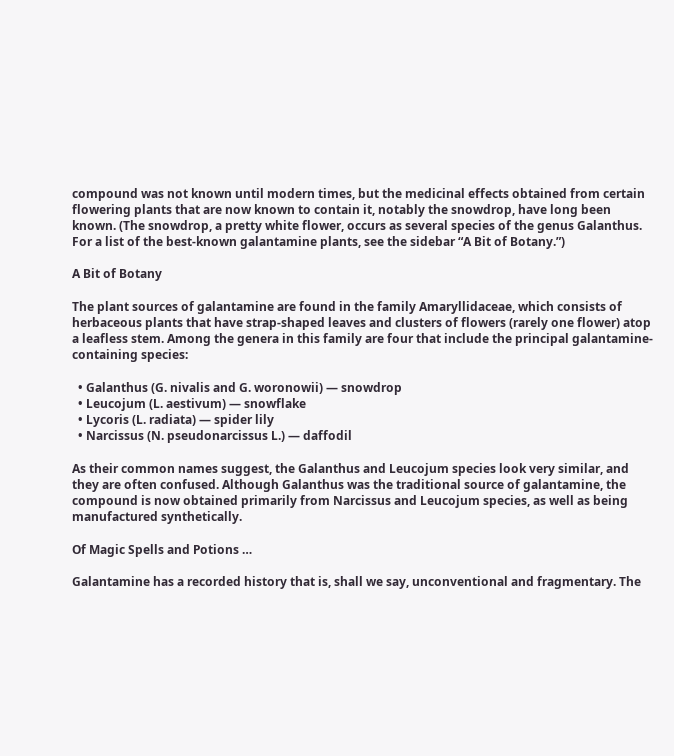compound was not known until modern times, but the medicinal effects obtained from certain flowering plants that are now known to contain it, notably the snowdrop, have long been known. (The snowdrop, a pretty white flower, occurs as several species of the genus Galanthus. For a list of the best-known galantamine plants, see the sidebar “A Bit of Botany.”)

A Bit of Botany

The plant sources of galantamine are found in the family Amaryllidaceae, which consists of herbaceous plants that have strap-shaped leaves and clusters of flowers (rarely one flower) atop a leafless stem. Among the genera in this family are four that include the principal galantamine-containing species:

  • Galanthus (G. nivalis and G. woronowii) — snowdrop
  • Leucojum (L. aestivum) — snowflake
  • Lycoris (L. radiata) — spider lily
  • Narcissus (N. pseudonarcissus L.) — daffodil

As their common names suggest, the Galanthus and Leucojum species look very similar, and they are often confused. Although Galanthus was the traditional source of galantamine, the compound is now obtained primarily from Narcissus and Leucojum species, as well as being manufactured synthetically.

Of Magic Spells and Potions …

Galantamine has a recorded history that is, shall we say, unconventional and fragmentary. The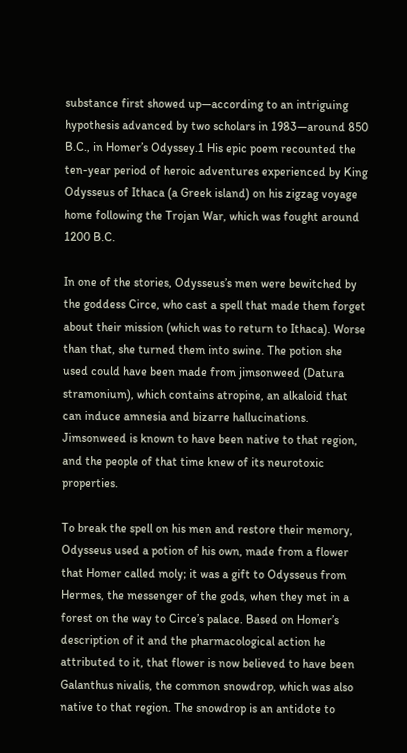substance first showed up—according to an intriguing hypothesis advanced by two scholars in 1983—around 850 B.C., in Homer’s Odyssey.1 His epic poem recounted the ten-year period of heroic adventures experienced by King Odysseus of Ithaca (a Greek island) on his zigzag voyage home following the Trojan War, which was fought around 1200 B.C.

In one of the stories, Odysseus’s men were bewitched by the goddess Circe, who cast a spell that made them forget about their mission (which was to return to Ithaca). Worse than that, she turned them into swine. The potion she used could have been made from jimsonweed (Datura stramonium), which contains atropine, an alkaloid that can induce amnesia and bizarre hallucinations. Jimsonweed is known to have been native to that region, and the people of that time knew of its neurotoxic properties.

To break the spell on his men and restore their memory, Odysseus used a potion of his own, made from a flower that Homer called moly; it was a gift to Odysseus from Hermes, the messenger of the gods, when they met in a forest on the way to Circe’s palace. Based on Homer’s description of it and the pharmacological action he attributed to it, that flower is now believed to have been Galanthus nivalis, the common snowdrop, which was also native to that region. The snowdrop is an antidote to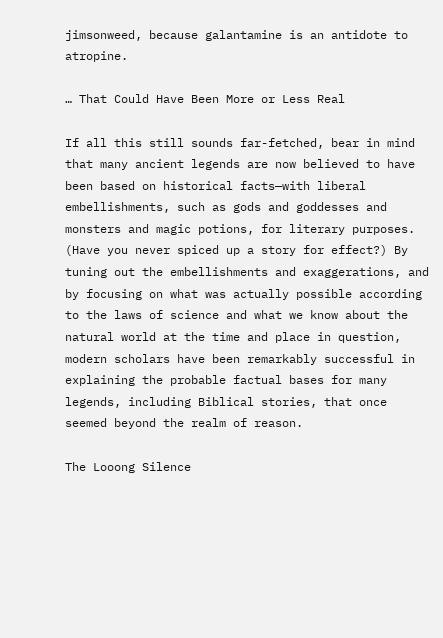jimsonweed, because galantamine is an antidote to atropine.

… That Could Have Been More or Less Real

If all this still sounds far-fetched, bear in mind that many ancient legends are now believed to have been based on historical facts—with liberal embellishments, such as gods and goddesses and monsters and magic potions, for literary purposes. (Have you never spiced up a story for effect?) By tuning out the embellishments and exaggerations, and by focusing on what was actually possible according to the laws of science and what we know about the natural world at the time and place in question, modern scholars have been remarkably successful in explaining the probable factual bases for many legends, including Biblical stories, that once seemed beyond the realm of reason.

The Looong Silence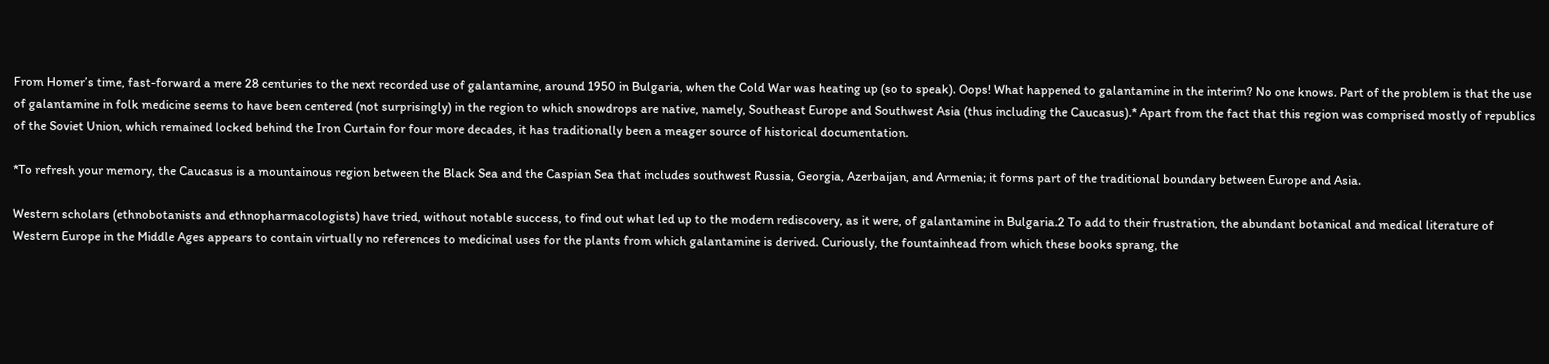From Homer’s time, fast-forward a mere 28 centuries to the next recorded use of galantamine, around 1950 in Bulgaria, when the Cold War was heating up (so to speak). Oops! What happened to galantamine in the interim? No one knows. Part of the problem is that the use of galantamine in folk medicine seems to have been centered (not surprisingly) in the region to which snowdrops are native, namely, Southeast Europe and Southwest Asia (thus including the Caucasus).* Apart from the fact that this region was comprised mostly of republics of the Soviet Union, which remained locked behind the Iron Curtain for four more decades, it has traditionally been a meager source of historical documentation.

*To refresh your memory, the Caucasus is a mountainous region between the Black Sea and the Caspian Sea that includes southwest Russia, Georgia, Azerbaijan, and Armenia; it forms part of the traditional boundary between Europe and Asia.

Western scholars (ethnobotanists and ethnopharmacologists) have tried, without notable success, to find out what led up to the modern rediscovery, as it were, of galantamine in Bulgaria.2 To add to their frustration, the abundant botanical and medical literature of Western Europe in the Middle Ages appears to contain virtually no references to medicinal uses for the plants from which galantamine is derived. Curiously, the fountainhead from which these books sprang, the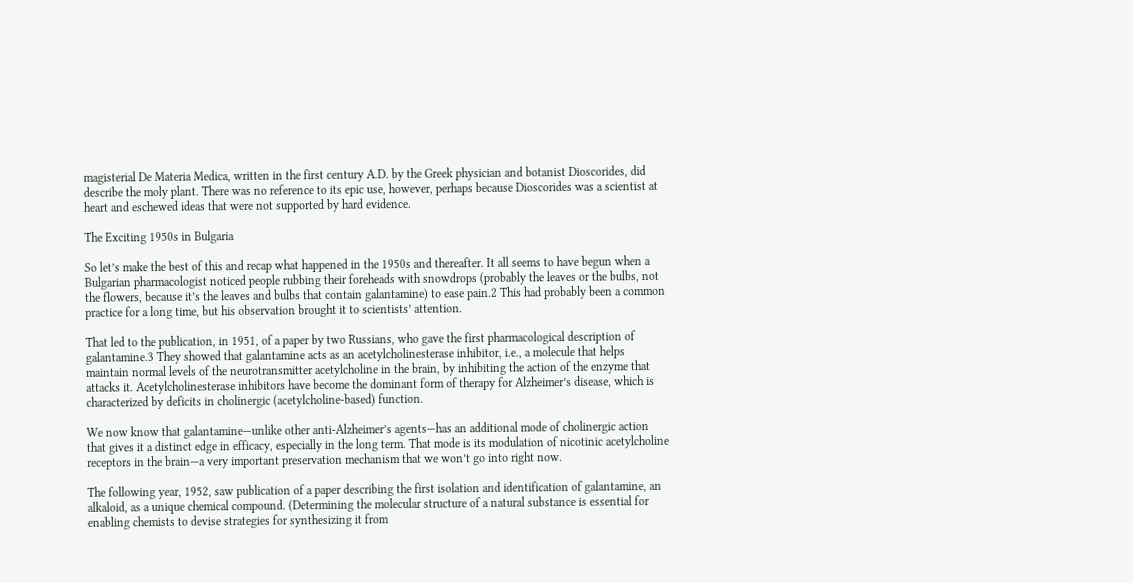magisterial De Materia Medica, written in the first century A.D. by the Greek physician and botanist Dioscorides, did describe the moly plant. There was no reference to its epic use, however, perhaps because Dioscorides was a scientist at heart and eschewed ideas that were not supported by hard evidence.

The Exciting 1950s in Bulgaria

So let’s make the best of this and recap what happened in the 1950s and thereafter. It all seems to have begun when a Bulgarian pharmacologist noticed people rubbing their foreheads with snowdrops (probably the leaves or the bulbs, not the flowers, because it’s the leaves and bulbs that contain galantamine) to ease pain.2 This had probably been a common practice for a long time, but his observation brought it to scientists’ attention.

That led to the publication, in 1951, of a paper by two Russians, who gave the first pharmacological description of galantamine.3 They showed that galantamine acts as an acetylcholinesterase inhibitor, i.e., a molecule that helps maintain normal levels of the neurotransmitter acetylcholine in the brain, by inhibiting the action of the enzyme that attacks it. Acetylcholinesterase inhibitors have become the dominant form of therapy for Alzheimer’s disease, which is characterized by deficits in cholinergic (acetylcholine-based) function.

We now know that galantamine—unlike other anti-Alzheimer’s agents—has an additional mode of cholinergic action that gives it a distinct edge in efficacy, especially in the long term. That mode is its modulation of nicotinic acetylcholine receptors in the brain—a very important preservation mechanism that we won’t go into right now.

The following year, 1952, saw publication of a paper describing the first isolation and identification of galantamine, an alkaloid, as a unique chemical compound. (Determining the molecular structure of a natural substance is essential for enabling chemists to devise strategies for synthesizing it from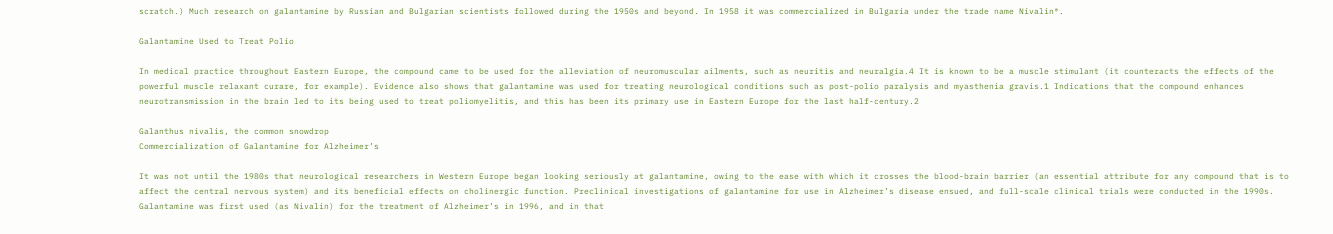scratch.) Much research on galantamine by Russian and Bulgarian scientists followed during the 1950s and beyond. In 1958 it was commercialized in Bulgaria under the trade name Nivalin®.

Galantamine Used to Treat Polio

In medical practice throughout Eastern Europe, the compound came to be used for the alleviation of neuromuscular ailments, such as neuritis and neuralgia.4 It is known to be a muscle stimulant (it counteracts the effects of the powerful muscle relaxant curare, for example). Evidence also shows that galantamine was used for treating neurological conditions such as post-polio paralysis and myasthenia gravis.1 Indications that the compound enhances neurotransmission in the brain led to its being used to treat poliomyelitis, and this has been its primary use in Eastern Europe for the last half-century.2

Galanthus nivalis, the common snowdrop
Commercialization of Galantamine for Alzheimer’s

It was not until the 1980s that neurological researchers in Western Europe began looking seriously at galantamine, owing to the ease with which it crosses the blood-brain barrier (an essential attribute for any compound that is to affect the central nervous system) and its beneficial effects on cholinergic function. Preclinical investigations of galantamine for use in Alzheimer’s disease ensued, and full-scale clinical trials were conducted in the 1990s. Galantamine was first used (as Nivalin) for the treatment of Alzheimer’s in 1996, and in that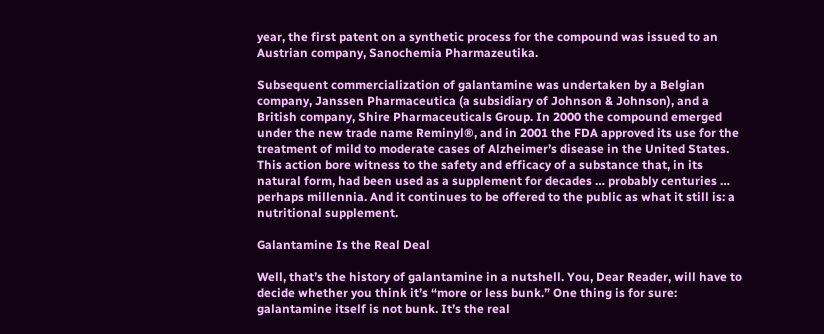year, the first patent on a synthetic process for the compound was issued to an Austrian company, Sanochemia Pharmazeutika.

Subsequent commercialization of galantamine was undertaken by a Belgian company, Janssen Pharmaceutica (a subsidiary of Johnson & Johnson), and a British company, Shire Pharmaceuticals Group. In 2000 the compound emerged under the new trade name Reminyl®, and in 2001 the FDA approved its use for the treatment of mild to moderate cases of Alzheimer’s disease in the United States. This action bore witness to the safety and efficacy of a substance that, in its natural form, had been used as a supplement for decades … probably centuries … perhaps millennia. And it continues to be offered to the public as what it still is: a nutritional supplement.

Galantamine Is the Real Deal

Well, that’s the history of galantamine in a nutshell. You, Dear Reader, will have to decide whether you think it’s “more or less bunk.” One thing is for sure: galantamine itself is not bunk. It’s the real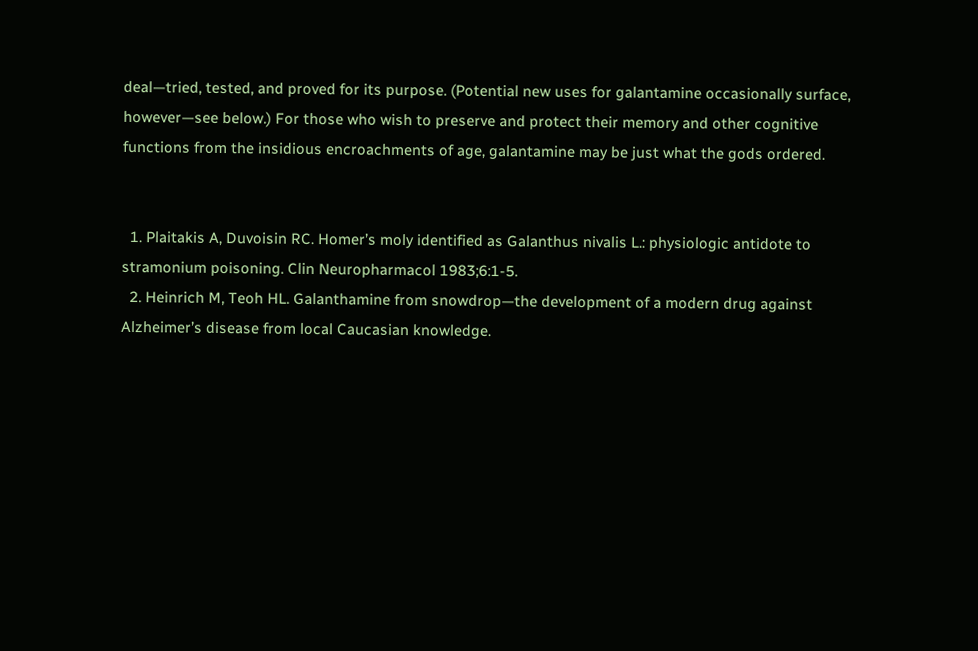deal—tried, tested, and proved for its purpose. (Potential new uses for galantamine occasionally surface, however—see below.) For those who wish to preserve and protect their memory and other cognitive functions from the insidious encroachments of age, galantamine may be just what the gods ordered.


  1. Plaitakis A, Duvoisin RC. Homer’s moly identified as Galanthus nivalis L.: physiologic antidote to stramonium poisoning. Clin Neuropharmacol 1983;6:1-5.
  2. Heinrich M, Teoh HL. Galanthamine from snowdrop—the development of a modern drug against Alzheimer’s disease from local Caucasian knowledge.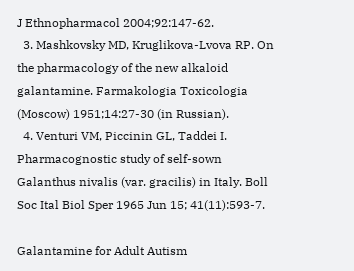J Ethnopharmacol 2004;92:147-62.
  3. Mashkovsky MD, Kruglikova-Lvova RP. On the pharmacology of the new alkaloid galantamine. Farmakologia Toxicologia (Moscow) 1951;14:27-30 (in Russian).
  4. Venturi VM, Piccinin GL, Taddei I. Pharmacognostic study of self-sown Galanthus nivalis (var. gracilis) in Italy. Boll Soc Ital Biol Sper 1965 Jun 15; 41(11):593-7.

Galantamine for Adult Autism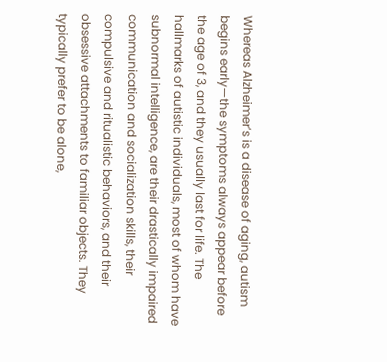Whereas Alzheimer’s is a disease of aging, autism begins early—the symptoms always appear before the age of 3, and they usually last for life. The hallmarks of autistic individuals, most of whom have subnormal intelligence, are their drastically impaired communication and socialization skills, their compulsive and ritualistic behaviors, and their obsessive attachments to familiar objects. They typically prefer to be alone,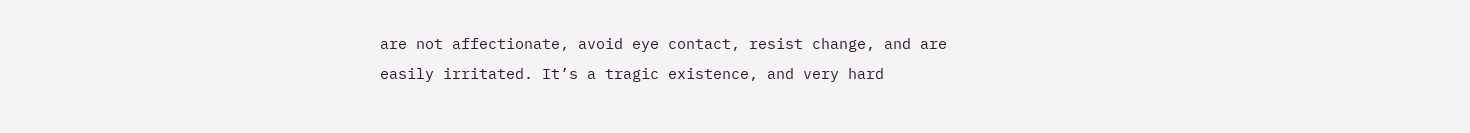are not affectionate, avoid eye contact, resist change, and are easily irritated. It’s a tragic existence, and very hard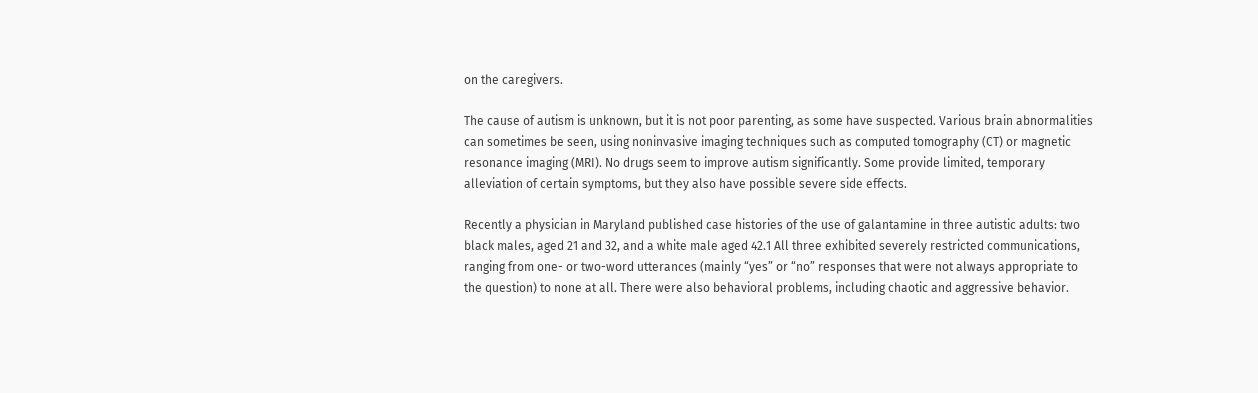on the caregivers.

The cause of autism is unknown, but it is not poor parenting, as some have suspected. Various brain abnormalities can sometimes be seen, using noninvasive imaging techniques such as computed tomography (CT) or magnetic resonance imaging (MRI). No drugs seem to improve autism significantly. Some provide limited, temporary alleviation of certain symptoms, but they also have possible severe side effects.

Recently a physician in Maryland published case histories of the use of galantamine in three autistic adults: two black males, aged 21 and 32, and a white male aged 42.1 All three exhibited severely restricted communications, ranging from one- or two-word utterances (mainly “yes” or “no” responses that were not always appropriate to the question) to none at all. There were also behavioral problems, including chaotic and aggressive behavior.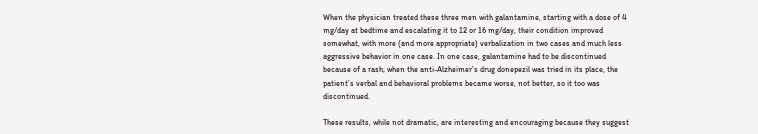When the physician treated these three men with galantamine, starting with a dose of 4 mg/day at bedtime and escalating it to 12 or 16 mg/day, their condition improved somewhat, with more (and more appropriate) verbalization in two cases and much less aggressive behavior in one case. In one case, galantamine had to be discontinued because of a rash; when the anti-Alzheimer’s drug donepezil was tried in its place, the patient’s verbal and behavioral problems became worse, not better, so it too was discontinued.

These results, while not dramatic, are interesting and encouraging because they suggest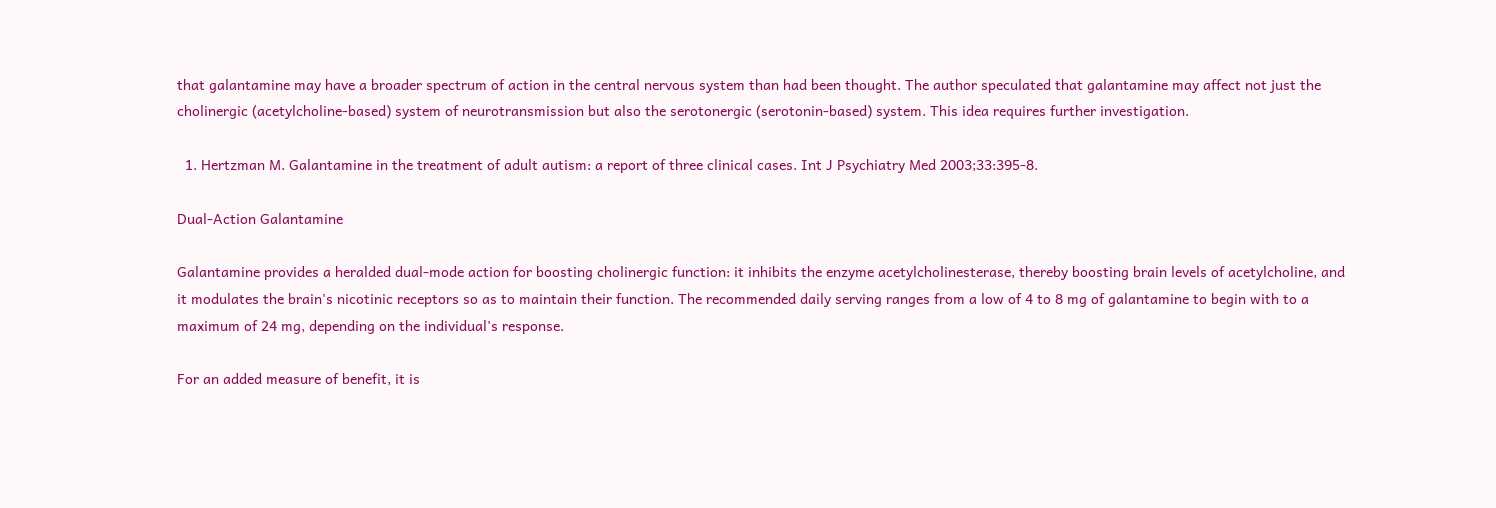that galantamine may have a broader spectrum of action in the central nervous system than had been thought. The author speculated that galantamine may affect not just the cholinergic (acetylcholine-based) system of neurotransmission but also the serotonergic (serotonin-based) system. This idea requires further investigation.

  1. Hertzman M. Galantamine in the treatment of adult autism: a report of three clinical cases. Int J Psychiatry Med 2003;33:395-8.

Dual-Action Galantamine

Galantamine provides a heralded dual-mode action for boosting cholinergic function: it inhibits the enzyme acetylcholinesterase, thereby boosting brain levels of acetylcholine, and it modulates the brain's nicotinic receptors so as to maintain their function. The recommended daily serving ranges from a low of 4 to 8 mg of galantamine to begin with to a maximum of 24 mg, depending on the individual's response.

For an added measure of benefit, it is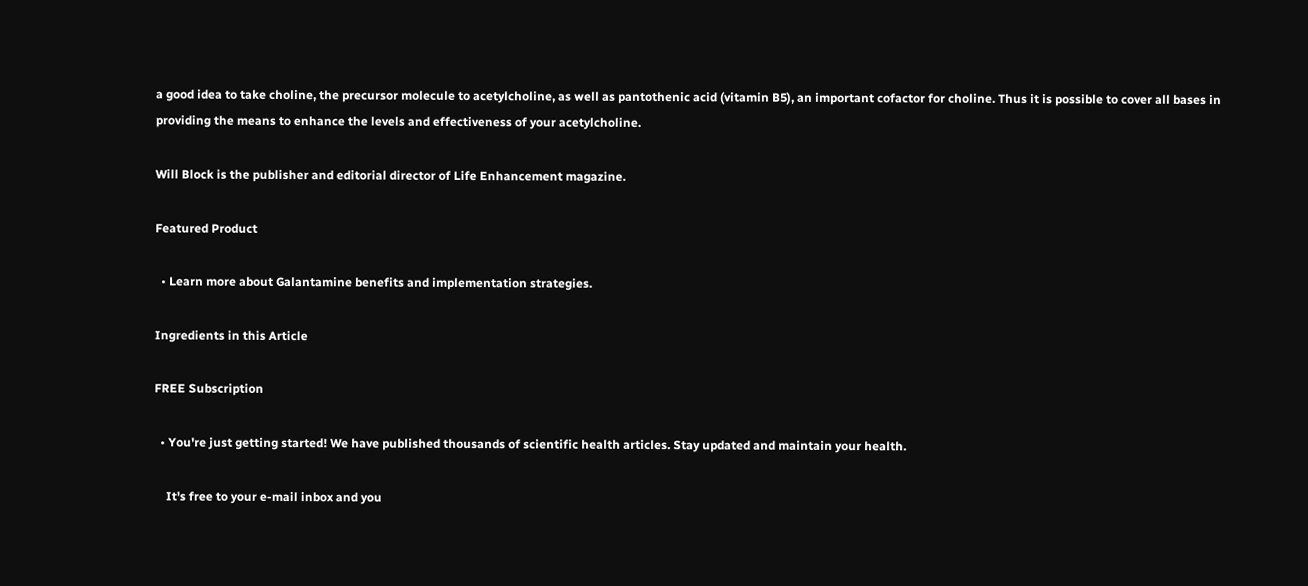a good idea to take choline, the precursor molecule to acetylcholine, as well as pantothenic acid (vitamin B5), an important cofactor for choline. Thus it is possible to cover all bases in providing the means to enhance the levels and effectiveness of your acetylcholine.

Will Block is the publisher and editorial director of Life Enhancement magazine.

Featured Product

  • Learn more about Galantamine benefits and implementation strategies.

Ingredients in this Article

FREE Subscription

  • You're just getting started! We have published thousands of scientific health articles. Stay updated and maintain your health.

    It's free to your e-mail inbox and you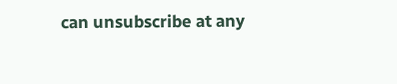can unsubscribe at any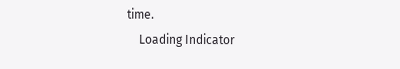time.
    Loading Indicator